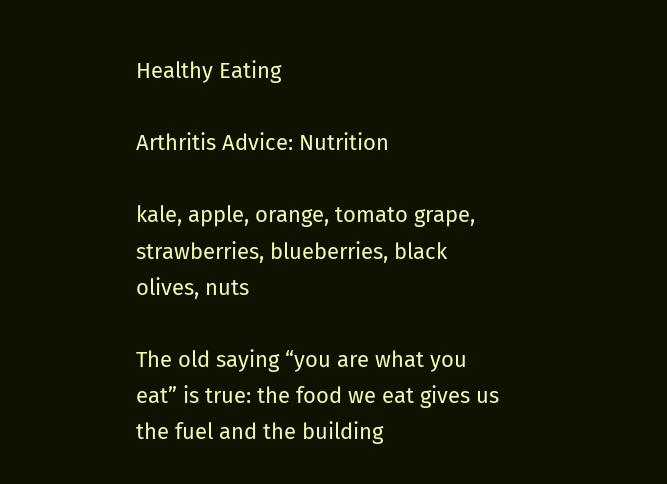Healthy Eating

Arthritis Advice: Nutrition

kale, apple, orange, tomato grape, strawberries, blueberries, black olives, nuts

The old saying “you are what you eat” is true: the food we eat gives us the fuel and the building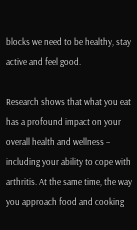blocks we need to be healthy, stay active and feel good.

Research shows that what you eat has a profound impact on your overall health and wellness – including your ability to cope with arthritis. At the same time, the way you approach food and cooking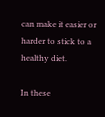can make it easier or harder to stick to a healthy diet.

In these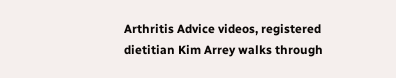Arthritis Advice videos, registered dietitian Kim Arrey walks through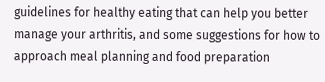guidelines for healthy eating that can help you better manage your arthritis, and some suggestions for how to approach meal planning and food preparation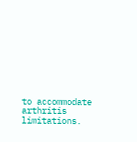to accommodate arthritis limitations.